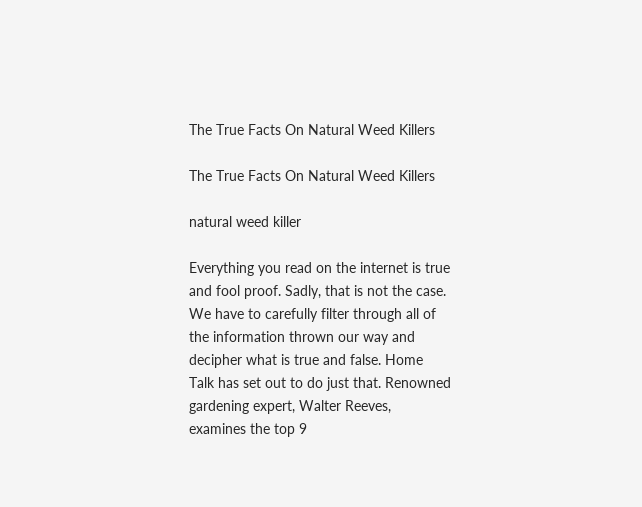The True Facts On Natural Weed Killers

The True Facts On Natural Weed Killers

natural weed killer

Everything you read on the internet is true and fool proof. Sadly, that is not the case. We have to carefully filter through all of the information thrown our way and decipher what is true and false. Home Talk has set out to do just that. Renowned gardening expert, Walter Reeves, examines the top 9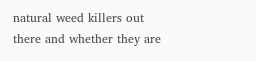natural weed killers out there and whether they are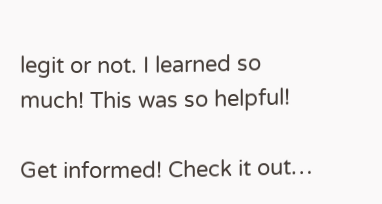legit or not. I learned so much! This was so helpful!

Get informed! Check it out…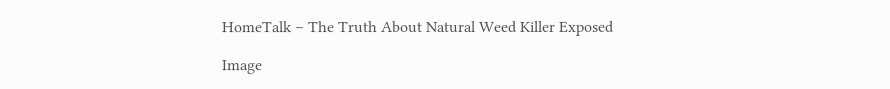HomeTalk – The Truth About Natural Weed Killer Exposed

Image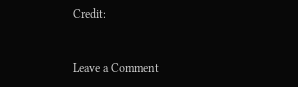Credit:


Leave a Comment